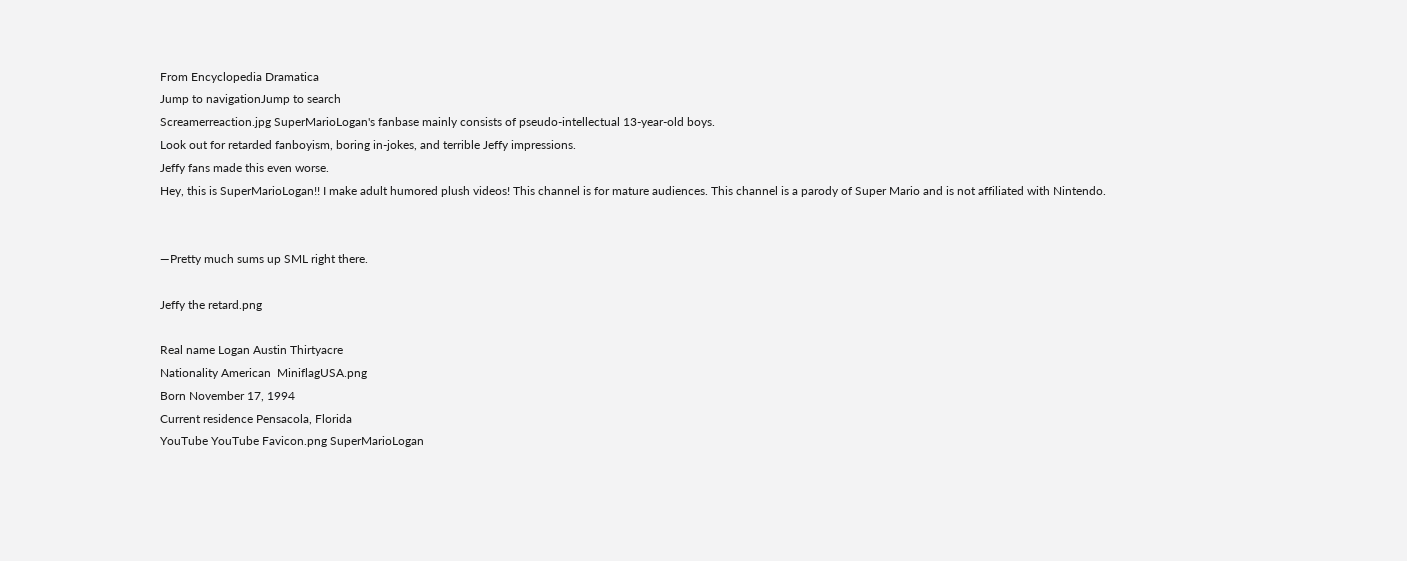From Encyclopedia Dramatica
Jump to navigationJump to search
Screamerreaction.jpg SuperMarioLogan's fanbase mainly consists of pseudo-intellectual 13-year-old boys.
Look out for retarded fanboyism, boring in-jokes, and terrible Jeffy impressions.
Jeffy fans made this even worse.
Hey, this is SuperMarioLogan!! I make adult humored plush videos! This channel is for mature audiences. This channel is a parody of Super Mario and is not affiliated with Nintendo.


—Pretty much sums up SML right there.

Jeffy the retard.png

Real name Logan Austin Thirtyacre
Nationality American  MiniflagUSA.png
Born November 17, 1994
Current residence Pensacola, Florida
YouTube YouTube Favicon.png SuperMarioLogan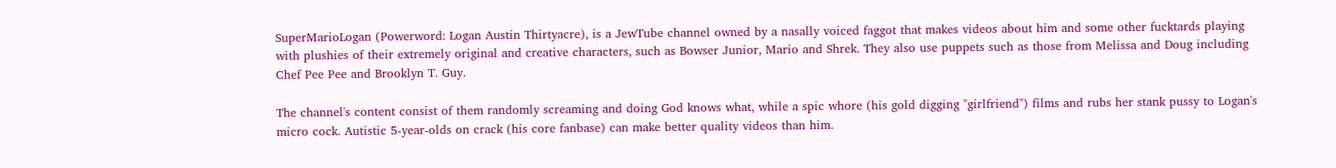SuperMarioLogan (Powerword: Logan Austin Thirtyacre), is a JewTube channel owned by a nasally voiced faggot that makes videos about him and some other fucktards playing with plushies of their extremely original and creative characters, such as Bowser Junior, Mario and Shrek. They also use puppets such as those from Melissa and Doug including Chef Pee Pee and Brooklyn T. Guy.

The channel's content consist of them randomly screaming and doing God knows what, while a spic whore (his gold digging "girlfriend") films and rubs her stank pussy to Logan's micro cock. Autistic 5-year-olds on crack (his core fanbase) can make better quality videos than him.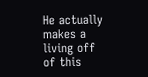He actually makes a living off of this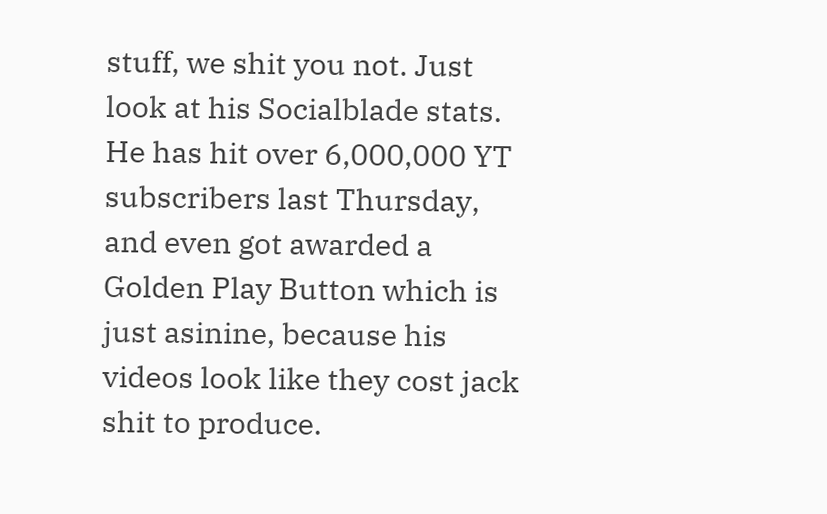stuff, we shit you not. Just look at his Socialblade stats. He has hit over 6,000,000 YT subscribers last Thursday, and even got awarded a Golden Play Button which is just asinine, because his videos look like they cost jack shit to produce.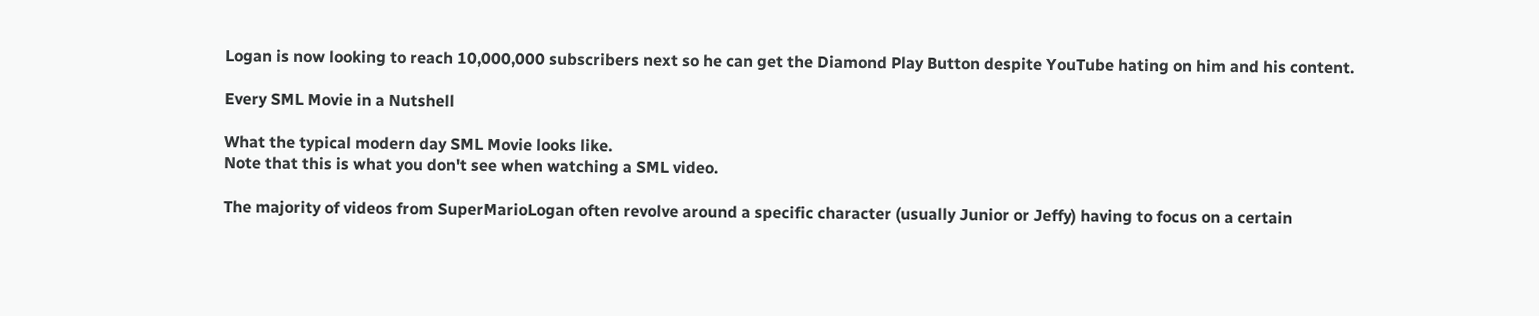Logan is now looking to reach 10,000,000 subscribers next so he can get the Diamond Play Button despite YouTube hating on him and his content.

Every SML Movie in a Nutshell

What the typical modern day SML Movie looks like.
Note that this is what you don't see when watching a SML video.

The majority of videos from SuperMarioLogan often revolve around a specific character (usually Junior or Jeffy) having to focus on a certain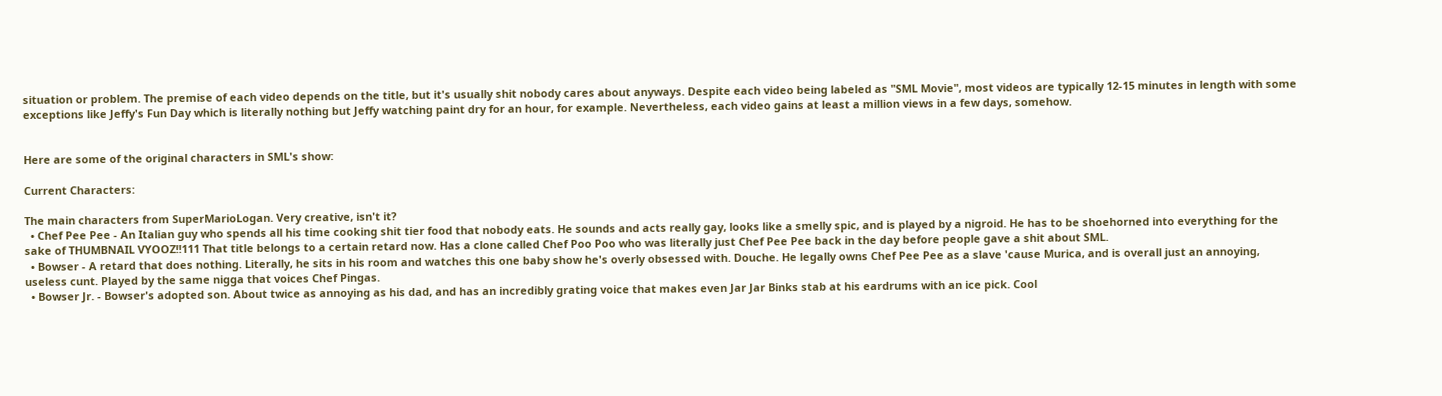situation or problem. The premise of each video depends on the title, but it's usually shit nobody cares about anyways. Despite each video being labeled as "SML Movie", most videos are typically 12-15 minutes in length with some exceptions like Jeffy's Fun Day which is literally nothing but Jeffy watching paint dry for an hour, for example. Nevertheless, each video gains at least a million views in a few days, somehow.


Here are some of the original characters in SML's show:

Current Characters:

The main characters from SuperMarioLogan. Very creative, isn't it?
  • Chef Pee Pee - An Italian guy who spends all his time cooking shit tier food that nobody eats. He sounds and acts really gay, looks like a smelly spic, and is played by a nigroid. He has to be shoehorned into everything for the sake of THUMBNAIL VYOOZ!!111 That title belongs to a certain retard now. Has a clone called Chef Poo Poo who was literally just Chef Pee Pee back in the day before people gave a shit about SML.
  • Bowser - A retard that does nothing. Literally, he sits in his room and watches this one baby show he's overly obsessed with. Douche. He legally owns Chef Pee Pee as a slave 'cause Murica, and is overall just an annoying, useless cunt. Played by the same nigga that voices Chef Pingas.
  • Bowser Jr. - Bowser's adopted son. About twice as annoying as his dad, and has an incredibly grating voice that makes even Jar Jar Binks stab at his eardrums with an ice pick. Cool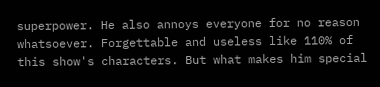superpower. He also annoys everyone for no reason whatsoever. Forgettable and useless like 110% of this show's characters. But what makes him special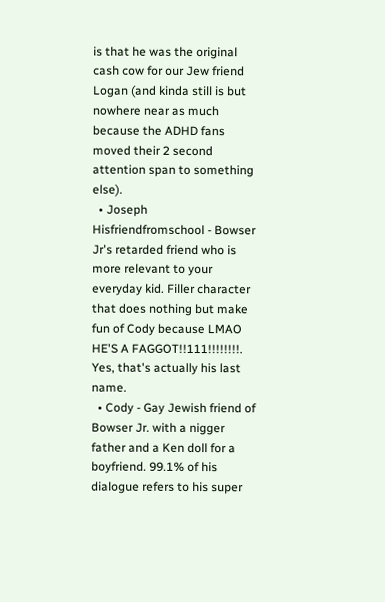is that he was the original cash cow for our Jew friend Logan (and kinda still is but nowhere near as much because the ADHD fans moved their 2 second attention span to something else).
  • Joseph Hisfriendfromschool - Bowser Jr's retarded friend who is more relevant to your everyday kid. Filler character that does nothing but make fun of Cody because LMAO HE'S A FAGGOT!!111!!!!!!!!. Yes, that's actually his last name.
  • Cody - Gay Jewish friend of Bowser Jr. with a nigger father and a Ken doll for a boyfriend. 99.1% of his dialogue refers to his super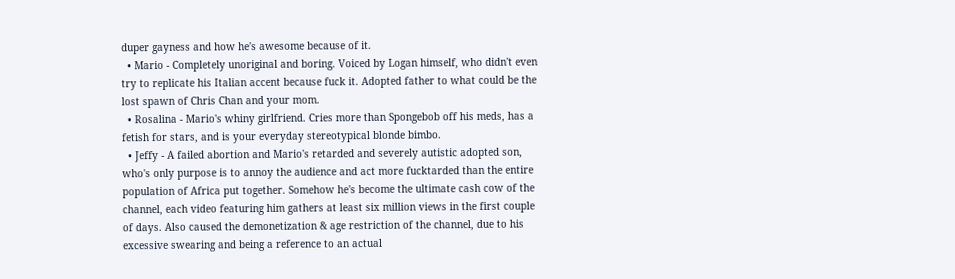duper gayness and how he's awesome because of it.
  • Mario - Completely unoriginal and boring. Voiced by Logan himself, who didn't even try to replicate his Italian accent because fuck it. Adopted father to what could be the lost spawn of Chris Chan and your mom.
  • Rosalina - Mario's whiny girlfriend. Cries more than Spongebob off his meds, has a fetish for stars, and is your everyday stereotypical blonde bimbo.
  • Jeffy - A failed abortion and Mario's retarded and severely autistic adopted son, who's only purpose is to annoy the audience and act more fucktarded than the entire population of Africa put together. Somehow he's become the ultimate cash cow of the channel, each video featuring him gathers at least six million views in the first couple of days. Also caused the demonetization & age restriction of the channel, due to his excessive swearing and being a reference to an actual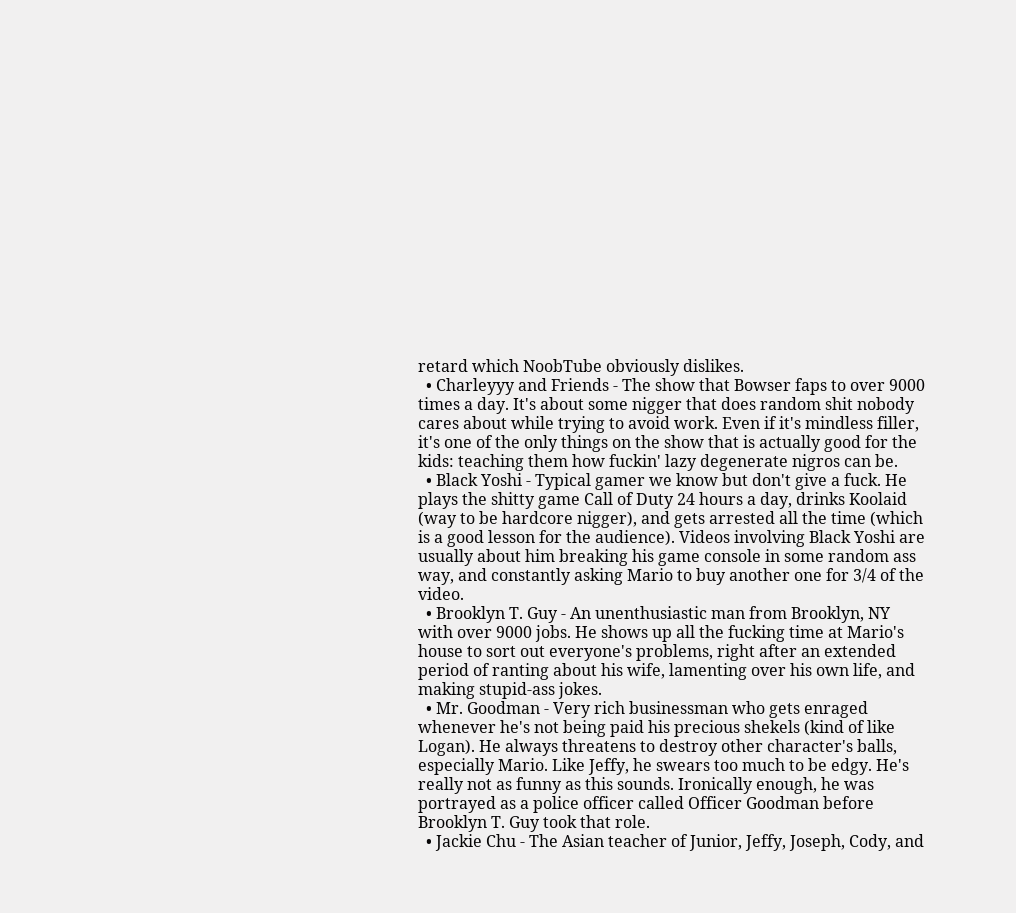retard which NoobTube obviously dislikes.
  • Charleyyy and Friends - The show that Bowser faps to over 9000 times a day. It's about some nigger that does random shit nobody cares about while trying to avoid work. Even if it's mindless filler, it's one of the only things on the show that is actually good for the kids: teaching them how fuckin' lazy degenerate nigros can be.
  • Black Yoshi - Typical gamer we know but don't give a fuck. He plays the shitty game Call of Duty 24 hours a day, drinks Koolaid (way to be hardcore nigger), and gets arrested all the time (which is a good lesson for the audience). Videos involving Black Yoshi are usually about him breaking his game console in some random ass way, and constantly asking Mario to buy another one for 3/4 of the video.
  • Brooklyn T. Guy - An unenthusiastic man from Brooklyn, NY with over 9000 jobs. He shows up all the fucking time at Mario's house to sort out everyone's problems, right after an extended period of ranting about his wife, lamenting over his own life, and making stupid-ass jokes.
  • Mr. Goodman - Very rich businessman who gets enraged whenever he's not being paid his precious shekels (kind of like Logan). He always threatens to destroy other character's balls, especially Mario. Like Jeffy, he swears too much to be edgy. He's really not as funny as this sounds. Ironically enough, he was portrayed as a police officer called Officer Goodman before Brooklyn T. Guy took that role.
  • Jackie Chu - The Asian teacher of Junior, Jeffy, Joseph, Cody, and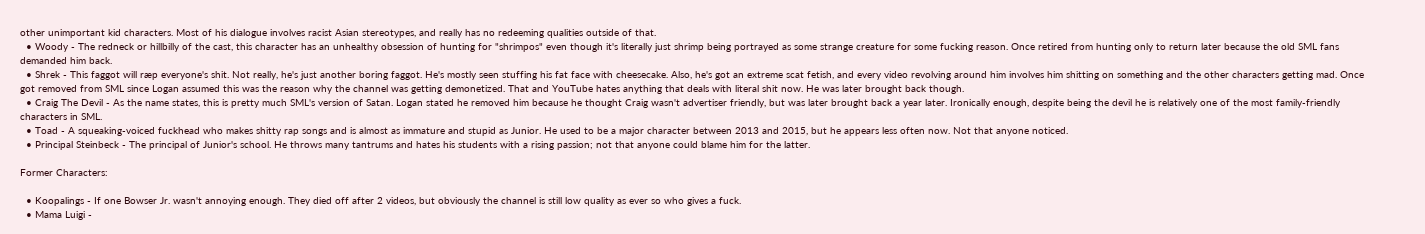other unimportant kid characters. Most of his dialogue involves racist Asian stereotypes, and really has no redeeming qualities outside of that.
  • Woody - The redneck or hillbilly of the cast, this character has an unhealthy obsession of hunting for "shrimpos" even though it's literally just shrimp being portrayed as some strange creature for some fucking reason. Once retired from hunting only to return later because the old SML fans demanded him back.
  • Shrek - This faggot will ræp everyone's shit. Not really, he's just another boring faggot. He's mostly seen stuffing his fat face with cheesecake. Also, he's got an extreme scat fetish, and every video revolving around him involves him shitting on something and the other characters getting mad. Once got removed from SML since Logan assumed this was the reason why the channel was getting demonetized. That and YouTube hates anything that deals with literal shit now. He was later brought back though.
  • Craig The Devil - As the name states, this is pretty much SML's version of Satan. Logan stated he removed him because he thought Craig wasn't advertiser friendly, but was later brought back a year later. Ironically enough, despite being the devil he is relatively one of the most family-friendly characters in SML.
  • Toad - A squeaking-voiced fuckhead who makes shitty rap songs and is almost as immature and stupid as Junior. He used to be a major character between 2013 and 2015, but he appears less often now. Not that anyone noticed.
  • Principal Steinbeck - The principal of Junior's school. He throws many tantrums and hates his students with a rising passion; not that anyone could blame him for the latter.

Former Characters:

  • Koopalings - If one Bowser Jr. wasn't annoying enough. They died off after 2 videos, but obviously the channel is still low quality as ever so who gives a fuck.
  • Mama Luigi -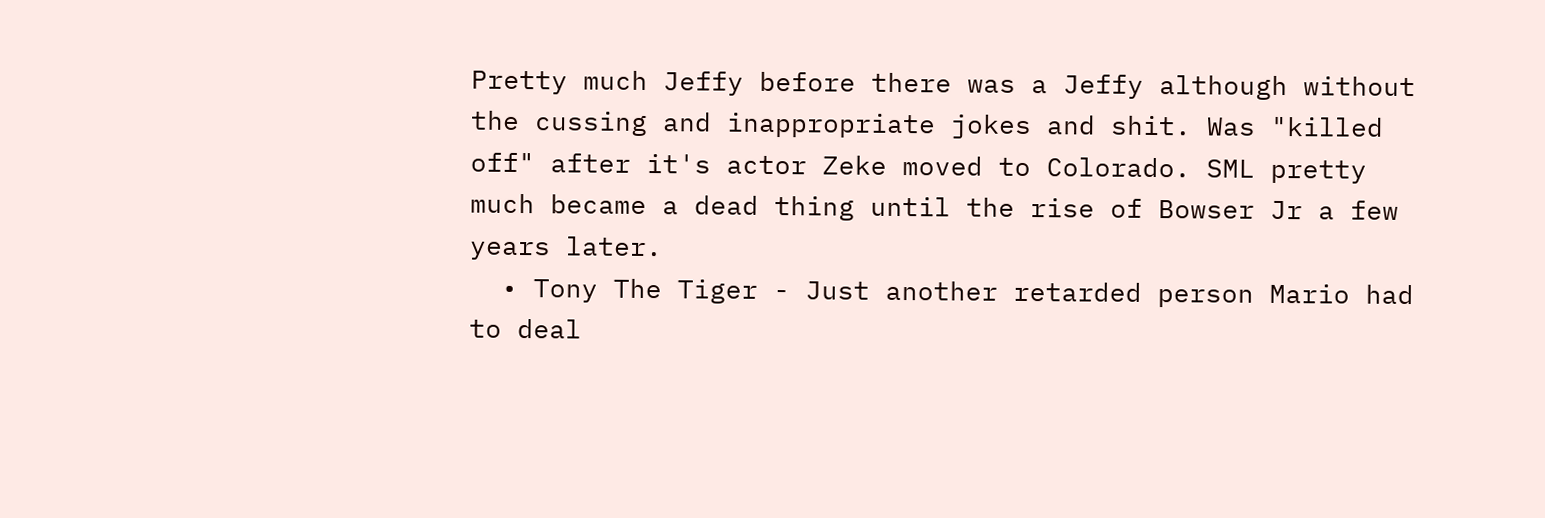Pretty much Jeffy before there was a Jeffy although without the cussing and inappropriate jokes and shit. Was "killed off" after it's actor Zeke moved to Colorado. SML pretty much became a dead thing until the rise of Bowser Jr a few years later.
  • Tony The Tiger - Just another retarded person Mario had to deal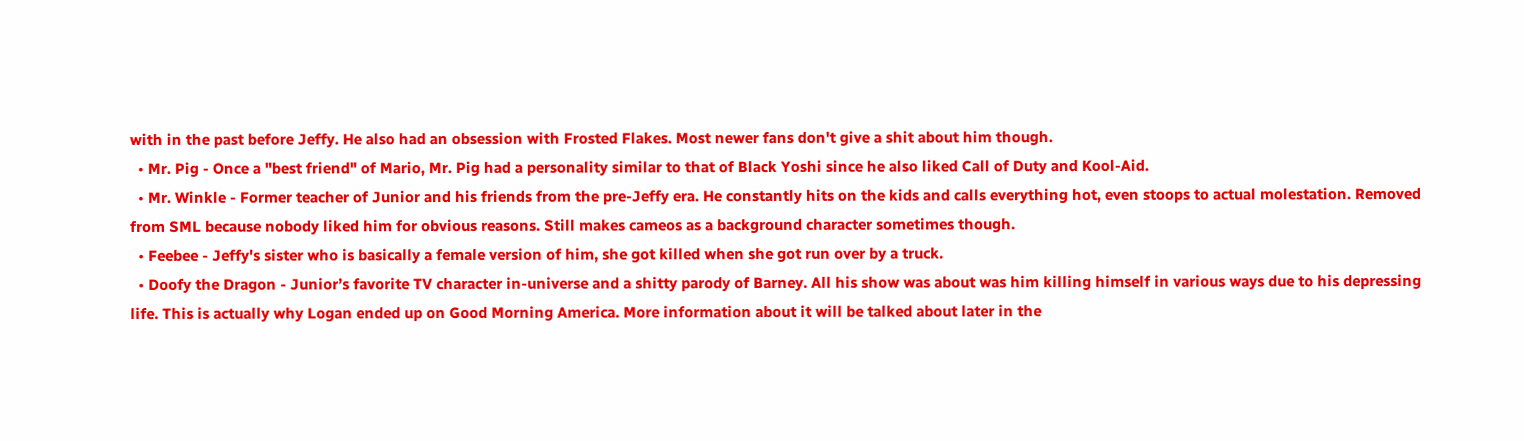with in the past before Jeffy. He also had an obsession with Frosted Flakes. Most newer fans don't give a shit about him though.
  • Mr. Pig - Once a "best friend" of Mario, Mr. Pig had a personality similar to that of Black Yoshi since he also liked Call of Duty and Kool-Aid.
  • Mr. Winkle - Former teacher of Junior and his friends from the pre-Jeffy era. He constantly hits on the kids and calls everything hot, even stoops to actual molestation. Removed from SML because nobody liked him for obvious reasons. Still makes cameos as a background character sometimes though.
  • Feebee - Jeffy's sister who is basically a female version of him, she got killed when she got run over by a truck.
  • Doofy the Dragon - Junior’s favorite TV character in-universe and a shitty parody of Barney. All his show was about was him killing himself in various ways due to his depressing life. This is actually why Logan ended up on Good Morning America. More information about it will be talked about later in the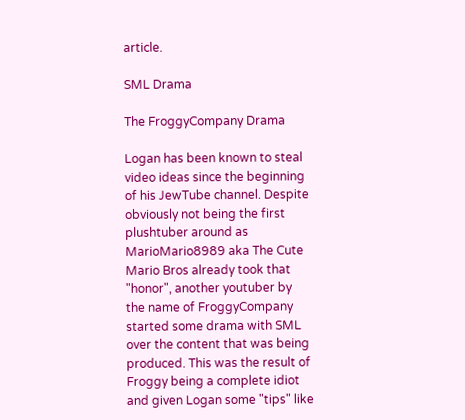article.

SML Drama

The FroggyCompany Drama

Logan has been known to steal video ideas since the beginning of his JewTube channel. Despite obviously not being the first plushtuber around as MarioMario8989 aka The Cute Mario Bros already took that "honor", another youtuber by the name of FroggyCompany started some drama with SML over the content that was being produced. This was the result of Froggy being a complete idiot and given Logan some "tips" like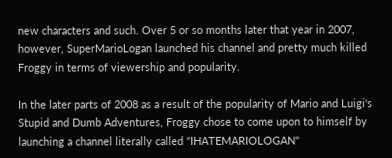new characters and such. Over 5 or so months later that year in 2007, however, SuperMarioLogan launched his channel and pretty much killed Froggy in terms of viewership and popularity.

In the later parts of 2008 as a result of the popularity of Mario and Luigi's Stupid and Dumb Adventures, Froggy chose to come upon to himself by launching a channel literally called "IHATEMARIOLOGAN"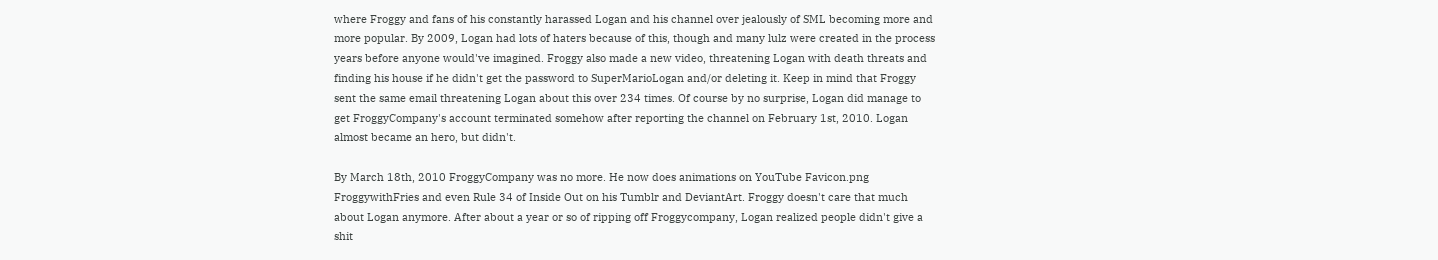where Froggy and fans of his constantly harassed Logan and his channel over jealously of SML becoming more and more popular. By 2009, Logan had lots of haters because of this, though and many lulz were created in the process years before anyone would've imagined. Froggy also made a new video, threatening Logan with death threats and finding his house if he didn't get the password to SuperMarioLogan and/or deleting it. Keep in mind that Froggy sent the same email threatening Logan about this over 234 times. Of course by no surprise, Logan did manage to get FroggyCompany's account terminated somehow after reporting the channel on February 1st, 2010. Logan almost became an hero, but didn't.

By March 18th, 2010 FroggyCompany was no more. He now does animations on YouTube Favicon.png FroggywithFries and even Rule 34 of Inside Out on his Tumblr and DeviantArt. Froggy doesn't care that much about Logan anymore. After about a year or so of ripping off Froggycompany, Logan realized people didn't give a shit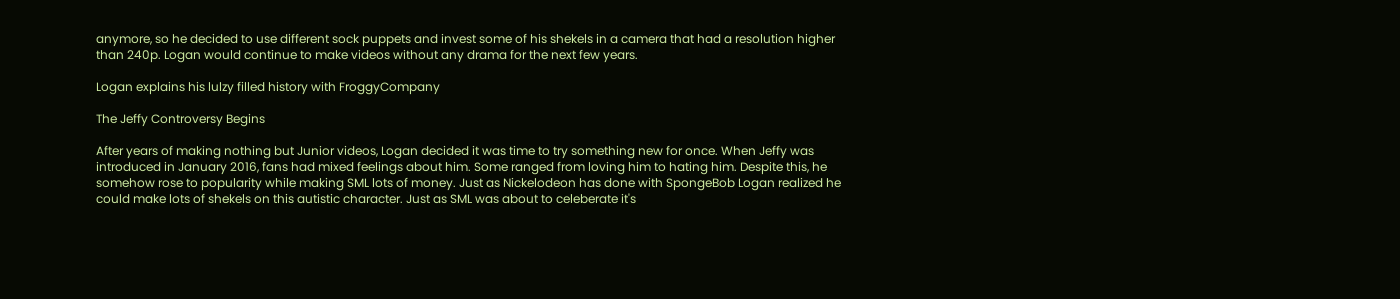anymore, so he decided to use different sock puppets and invest some of his shekels in a camera that had a resolution higher than 240p. Logan would continue to make videos without any drama for the next few years.

Logan explains his lulzy filled history with FroggyCompany

The Jeffy Controversy Begins

After years of making nothing but Junior videos, Logan decided it was time to try something new for once. When Jeffy was introduced in January 2016, fans had mixed feelings about him. Some ranged from loving him to hating him. Despite this, he somehow rose to popularity while making SML lots of money. Just as Nickelodeon has done with SpongeBob Logan realized he could make lots of shekels on this autistic character. Just as SML was about to celeberate it's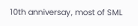10th anniversay, most of SML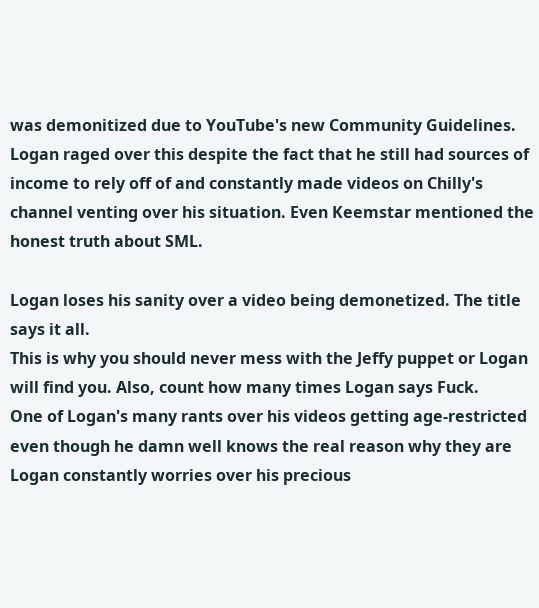was demonitized due to YouTube's new Community Guidelines. Logan raged over this despite the fact that he still had sources of income to rely off of and constantly made videos on Chilly's channel venting over his situation. Even Keemstar mentioned the honest truth about SML.

Logan loses his sanity over a video being demonetized. The title says it all.
This is why you should never mess with the Jeffy puppet or Logan will find you. Also, count how many times Logan says Fuck.
One of Logan's many rants over his videos getting age-restricted even though he damn well knows the real reason why they are
Logan constantly worries over his precious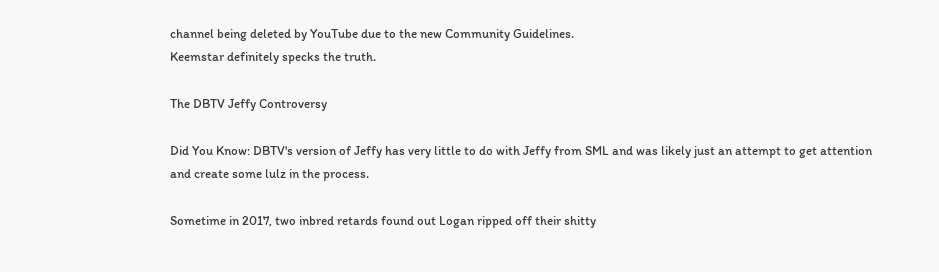channel being deleted by YouTube due to the new Community Guidelines.
Keemstar definitely specks the truth.

The DBTV Jeffy Controversy

Did You Know: DBTV's version of Jeffy has very little to do with Jeffy from SML and was likely just an attempt to get attention and create some lulz in the process.

Sometime in 2017, two inbred retards found out Logan ripped off their shitty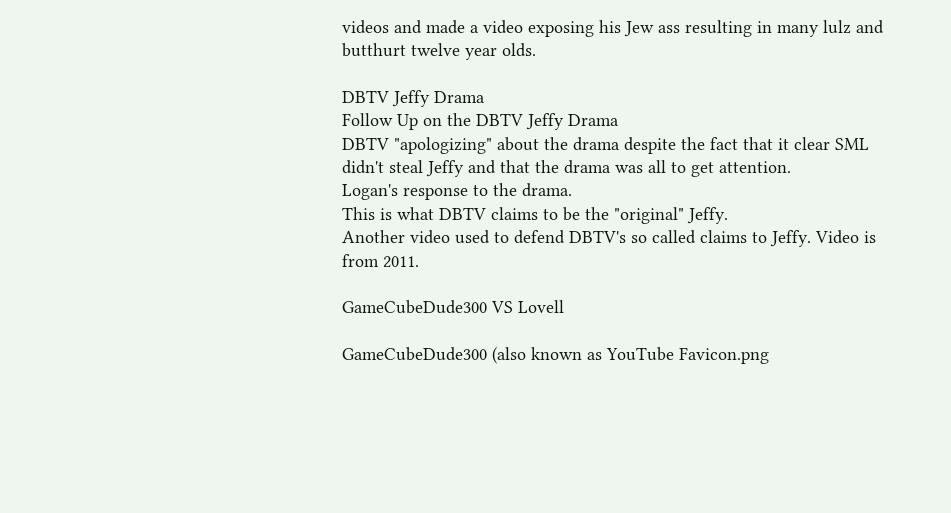videos and made a video exposing his Jew ass resulting in many lulz and butthurt twelve year olds.

DBTV Jeffy Drama
Follow Up on the DBTV Jeffy Drama
DBTV "apologizing" about the drama despite the fact that it clear SML didn't steal Jeffy and that the drama was all to get attention.
Logan's response to the drama.
This is what DBTV claims to be the "original" Jeffy.
Another video used to defend DBTV's so called claims to Jeffy. Video is from 2011.

GameCubeDude300 VS Lovell

GameCubeDude300 (also known as YouTube Favicon.png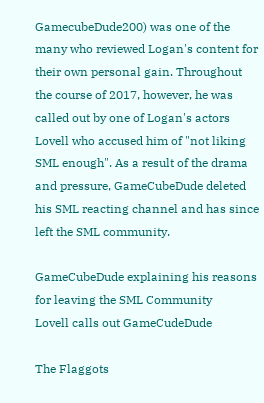GamecubeDude200) was one of the many who reviewed Logan's content for their own personal gain. Throughout the course of 2017, however, he was called out by one of Logan's actors Lovell who accused him of "not liking SML enough". As a result of the drama and pressure, GameCubeDude deleted his SML reacting channel and has since left the SML community.

GameCubeDude explaining his reasons for leaving the SML Community
Lovell calls out GameCudeDude

The Flaggots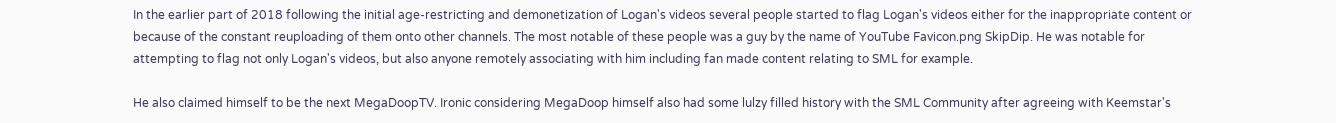In the earlier part of 2018 following the initial age-restricting and demonetization of Logan's videos several people started to flag Logan's videos either for the inappropriate content or because of the constant reuploading of them onto other channels. The most notable of these people was a guy by the name of YouTube Favicon.png SkipDip. He was notable for attempting to flag not only Logan's videos, but also anyone remotely associating with him including fan made content relating to SML for example.

He also claimed himself to be the next MegaDoopTV. Ironic considering MegaDoop himself also had some lulzy filled history with the SML Community after agreeing with Keemstar's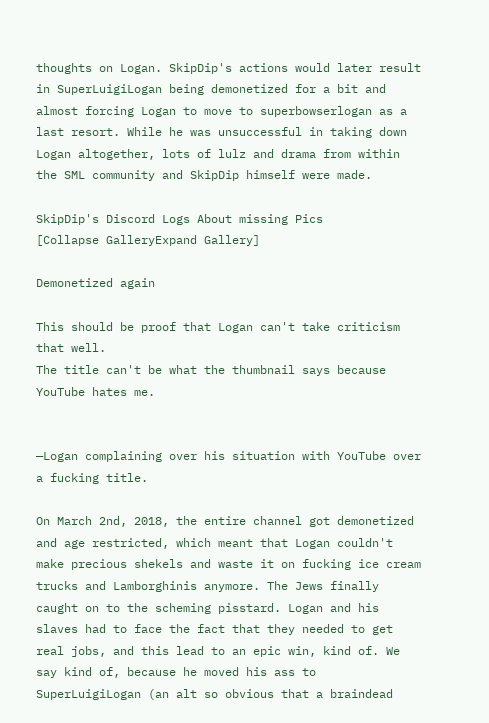thoughts on Logan. SkipDip's actions would later result in SuperLuigiLogan being demonetized for a bit and almost forcing Logan to move to superbowserlogan as a last resort. While he was unsuccessful in taking down Logan altogether, lots of lulz and drama from within the SML community and SkipDip himself were made.

SkipDip's Discord Logs About missing Pics
[Collapse GalleryExpand Gallery]

Demonetized again

This should be proof that Logan can't take criticism that well.
The title can't be what the thumbnail says because YouTube hates me.


—Logan complaining over his situation with YouTube over a fucking title.

On March 2nd, 2018, the entire channel got demonetized and age restricted, which meant that Logan couldn't make precious shekels and waste it on fucking ice cream trucks and Lamborghinis anymore. The Jews finally caught on to the scheming pisstard. Logan and his slaves had to face the fact that they needed to get real jobs, and this lead to an epic win, kind of. We say kind of, because he moved his ass to SuperLuigiLogan (an alt so obvious that a braindead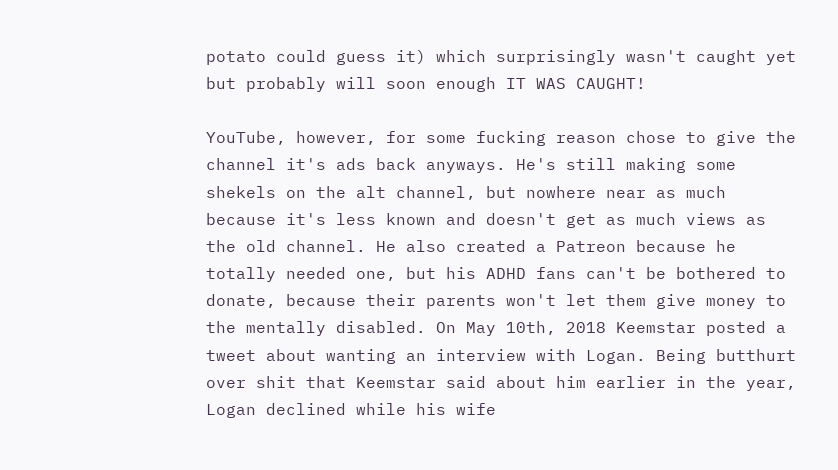potato could guess it) which surprisingly wasn't caught yet but probably will soon enough IT WAS CAUGHT!

YouTube, however, for some fucking reason chose to give the channel it's ads back anyways. He's still making some shekels on the alt channel, but nowhere near as much because it's less known and doesn't get as much views as the old channel. He also created a Patreon because he totally needed one, but his ADHD fans can't be bothered to donate, because their parents won't let them give money to the mentally disabled. On May 10th, 2018 Keemstar posted a tweet about wanting an interview with Logan. Being butthurt over shit that Keemstar said about him earlier in the year, Logan declined while his wife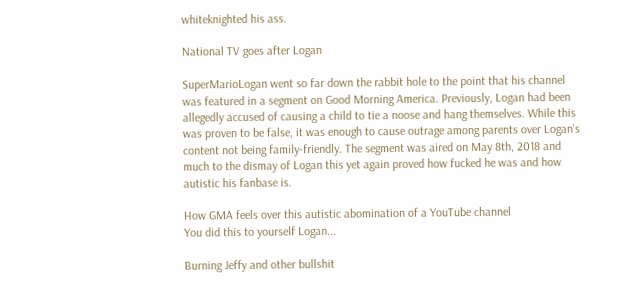whiteknighted his ass.

National TV goes after Logan

SuperMarioLogan went so far down the rabbit hole to the point that his channel was featured in a segment on Good Morning America. Previously, Logan had been allegedly accused of causing a child to tie a noose and hang themselves. While this was proven to be false, it was enough to cause outrage among parents over Logan's content not being family-friendly. The segment was aired on May 8th, 2018 and much to the dismay of Logan this yet again proved how fucked he was and how autistic his fanbase is.

How GMA feels over this autistic abomination of a YouTube channel
You did this to yourself Logan...

Burning Jeffy and other bullshit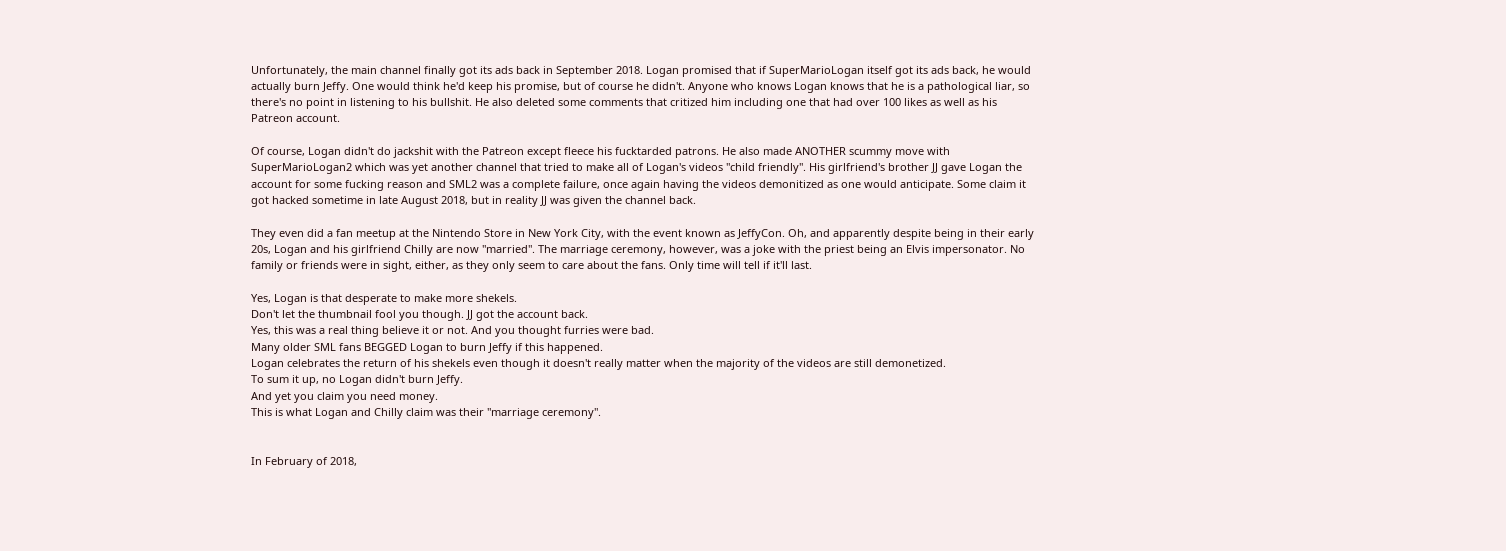Unfortunately, the main channel finally got its ads back in September 2018. Logan promised that if SuperMarioLogan itself got its ads back, he would actually burn Jeffy. One would think he'd keep his promise, but of course he didn't. Anyone who knows Logan knows that he is a pathological liar, so there's no point in listening to his bullshit. He also deleted some comments that critized him including one that had over 100 likes as well as his Patreon account.

Of course, Logan didn't do jackshit with the Patreon except fleece his fucktarded patrons. He also made ANOTHER scummy move with SuperMarioLogan2 which was yet another channel that tried to make all of Logan's videos "child friendly". His girlfriend's brother JJ gave Logan the account for some fucking reason and SML2 was a complete failure, once again having the videos demonitized as one would anticipate. Some claim it got hacked sometime in late August 2018, but in reality JJ was given the channel back.

They even did a fan meetup at the Nintendo Store in New York City, with the event known as JeffyCon. Oh, and apparently despite being in their early 20s, Logan and his girlfriend Chilly are now "married". The marriage ceremony, however, was a joke with the priest being an Elvis impersonator. No family or friends were in sight, either, as they only seem to care about the fans. Only time will tell if it'll last.

Yes, Logan is that desperate to make more shekels.
Don't let the thumbnail fool you though. JJ got the account back.
Yes, this was a real thing believe it or not. And you thought furries were bad.
Many older SML fans BEGGED Logan to burn Jeffy if this happened.
Logan celebrates the return of his shekels even though it doesn't really matter when the majority of the videos are still demonetized.
To sum it up, no Logan didn't burn Jeffy.
And yet you claim you need money.
This is what Logan and Chilly claim was their "marriage ceremony".


In February of 2018,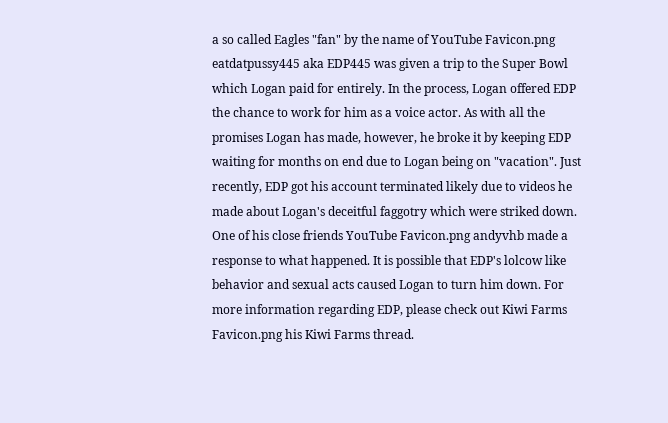a so called Eagles "fan" by the name of YouTube Favicon.png eatdatpussy445 aka EDP445 was given a trip to the Super Bowl which Logan paid for entirely. In the process, Logan offered EDP the chance to work for him as a voice actor. As with all the promises Logan has made, however, he broke it by keeping EDP waiting for months on end due to Logan being on "vacation". Just recently, EDP got his account terminated likely due to videos he made about Logan's deceitful faggotry which were striked down. One of his close friends YouTube Favicon.png andyvhb made a response to what happened. It is possible that EDP's lolcow like behavior and sexual acts caused Logan to turn him down. For more information regarding EDP, please check out Kiwi Farms Favicon.png his Kiwi Farms thread.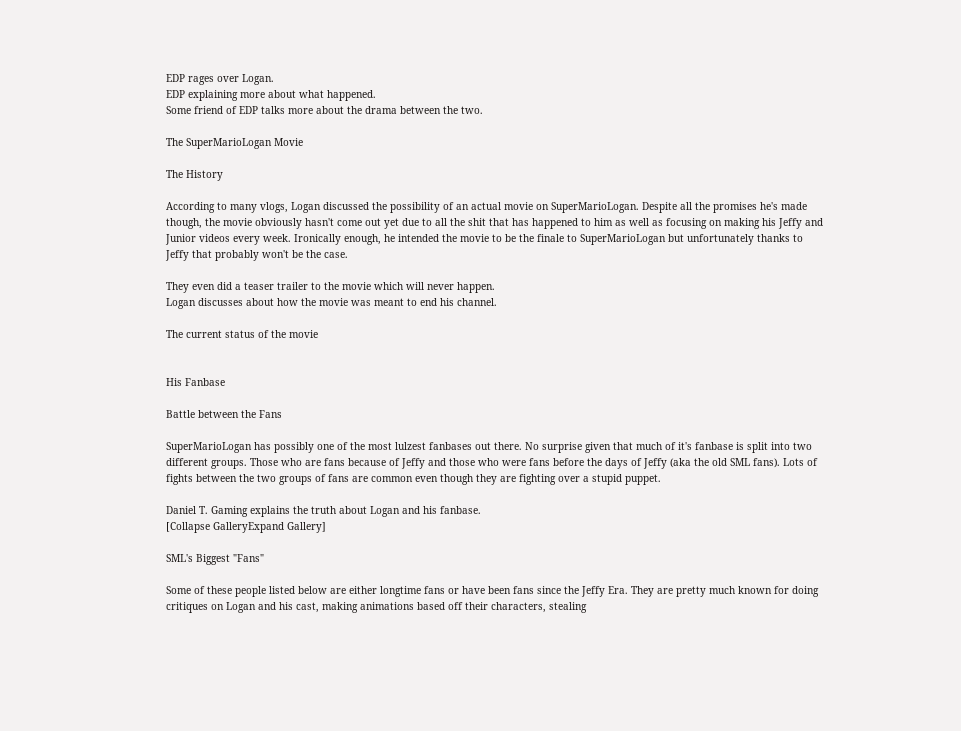EDP rages over Logan.
EDP explaining more about what happened.
Some friend of EDP talks more about the drama between the two.

The SuperMarioLogan Movie

The History

According to many vlogs, Logan discussed the possibility of an actual movie on SuperMarioLogan. Despite all the promises he's made though, the movie obviously hasn't come out yet due to all the shit that has happened to him as well as focusing on making his Jeffy and Junior videos every week. Ironically enough, he intended the movie to be the finale to SuperMarioLogan but unfortunately thanks to Jeffy that probably won't be the case.

They even did a teaser trailer to the movie which will never happen.
Logan discusses about how the movie was meant to end his channel.

The current status of the movie


His Fanbase

Battle between the Fans

SuperMarioLogan has possibly one of the most lulzest fanbases out there. No surprise given that much of it's fanbase is split into two different groups. Those who are fans because of Jeffy and those who were fans before the days of Jeffy (aka the old SML fans). Lots of fights between the two groups of fans are common even though they are fighting over a stupid puppet.

Daniel T. Gaming explains the truth about Logan and his fanbase.
[Collapse GalleryExpand Gallery]

SML's Biggest "Fans"

Some of these people listed below are either longtime fans or have been fans since the Jeffy Era. They are pretty much known for doing critiques on Logan and his cast, making animations based off their characters, stealing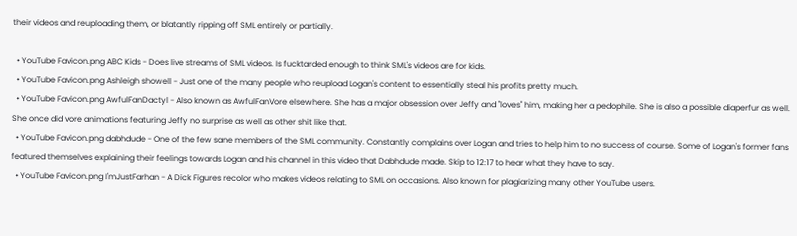their videos and reuploading them, or blatantly ripping off SML entirely or partially.

  • YouTube Favicon.png ABC Kids - Does live streams of SML videos. Is fucktarded enough to think SML's videos are for kids.
  • YouTube Favicon.png Ashleigh showell - Just one of the many people who reupload Logan's content to essentially steal his profits pretty much.
  • YouTube Favicon.png AwfulFanDactyl - Also known as AwfulFanVore elsewhere. She has a major obsession over Jeffy and "loves" him, making her a pedophile. She is also a possible diaperfur as well. She once did vore animations featuring Jeffy no surprise as well as other shit like that.
  • YouTube Favicon.png dabhdude - One of the few sane members of the SML community. Constantly complains over Logan and tries to help him to no success of course. Some of Logan's former fans featured themselves explaining their feelings towards Logan and his channel in this video that Dabhdude made. Skip to 12:17 to hear what they have to say.
  • YouTube Favicon.png I'mJustFarhan - A Dick Figures recolor who makes videos relating to SML on occasions. Also known for plagiarizing many other YouTube users.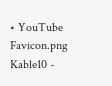• YouTube Favicon.png Kable10 -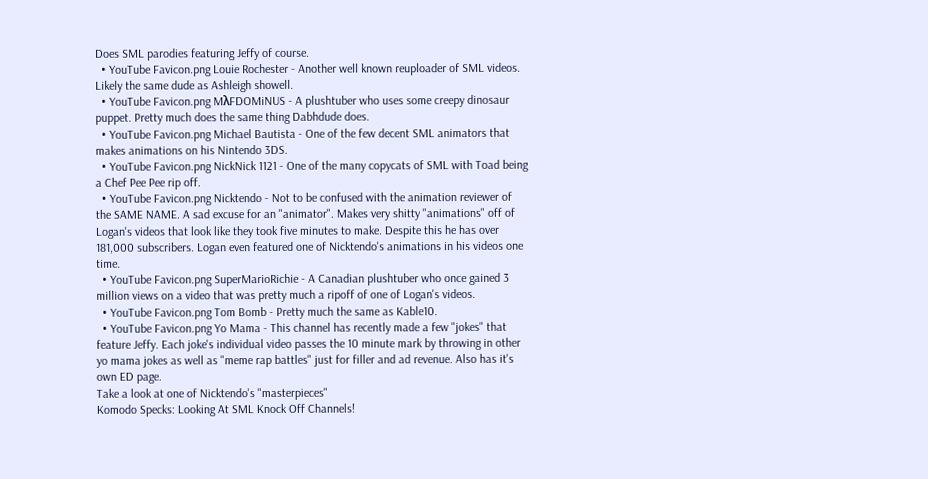Does SML parodies featuring Jeffy of course.
  • YouTube Favicon.png Louie Rochester - Another well known reuploader of SML videos. Likely the same dude as Ashleigh showell.
  • YouTube Favicon.png MλFDOMiNUS - A plushtuber who uses some creepy dinosaur puppet. Pretty much does the same thing Dabhdude does.
  • YouTube Favicon.png Michael Bautista - One of the few decent SML animators that makes animations on his Nintendo 3DS.
  • YouTube Favicon.png NickNick 1121 - One of the many copycats of SML with Toad being a Chef Pee Pee rip off.
  • YouTube Favicon.png Nicktendo - Not to be confused with the animation reviewer of the SAME NAME. A sad excuse for an "animator". Makes very shitty "animations" off of Logan's videos that look like they took five minutes to make. Despite this he has over 181,000 subscribers. Logan even featured one of Nicktendo's animations in his videos one time.
  • YouTube Favicon.png SuperMarioRichie - A Canadian plushtuber who once gained 3 million views on a video that was pretty much a ripoff of one of Logan's videos.
  • YouTube Favicon.png Tom Bomb - Pretty much the same as Kable10.
  • YouTube Favicon.png Yo Mama - This channel has recently made a few "jokes" that feature Jeffy. Each joke's individual video passes the 10 minute mark by throwing in other yo mama jokes as well as "meme rap battles" just for filler and ad revenue. Also has it's own ED page.
Take a look at one of Nicktendo's "masterpieces"
Komodo Specks: Looking At SML Knock Off Channels!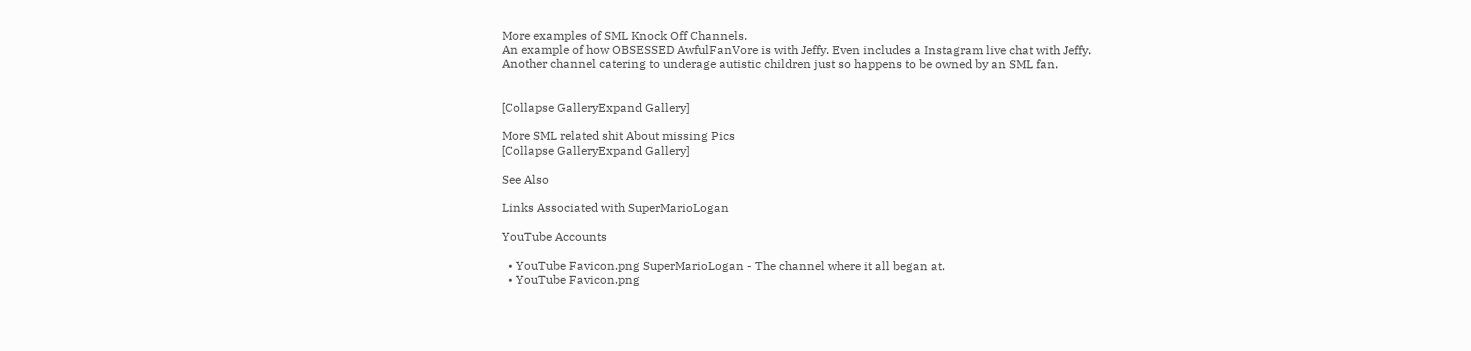More examples of SML Knock Off Channels.
An example of how OBSESSED AwfulFanVore is with Jeffy. Even includes a Instagram live chat with Jeffy.
Another channel catering to underage autistic children just so happens to be owned by an SML fan.


[Collapse GalleryExpand Gallery]

More SML related shit About missing Pics
[Collapse GalleryExpand Gallery]

See Also

Links Associated with SuperMarioLogan

YouTube Accounts

  • YouTube Favicon.png SuperMarioLogan - The channel where it all began at.
  • YouTube Favicon.png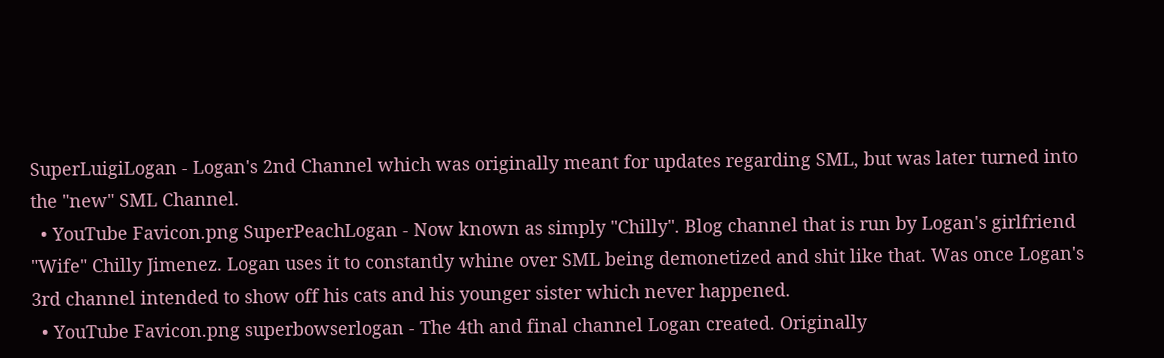SuperLuigiLogan - Logan's 2nd Channel which was originally meant for updates regarding SML, but was later turned into the "new" SML Channel.
  • YouTube Favicon.png SuperPeachLogan - Now known as simply "Chilly". Blog channel that is run by Logan's girlfriend "Wife" Chilly Jimenez. Logan uses it to constantly whine over SML being demonetized and shit like that. Was once Logan's 3rd channel intended to show off his cats and his younger sister which never happened.
  • YouTube Favicon.png superbowserlogan - The 4th and final channel Logan created. Originally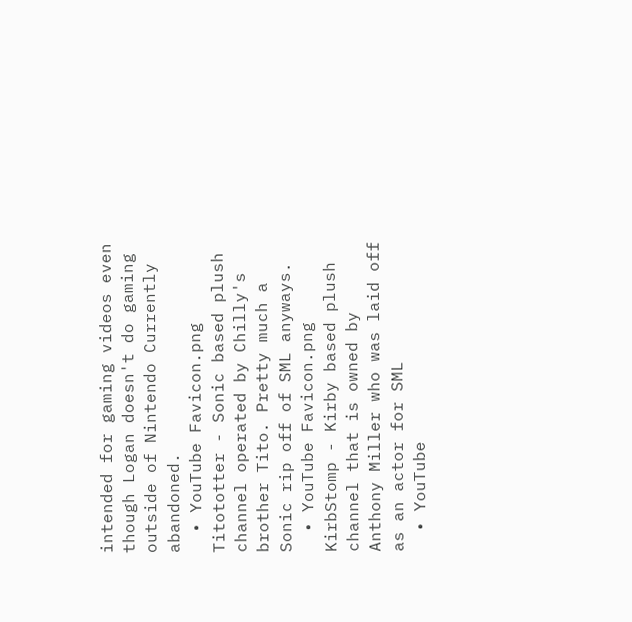intended for gaming videos even though Logan doesn't do gaming outside of Nintendo Currently abandoned.
  • YouTube Favicon.png Titototter - Sonic based plush channel operated by Chilly's brother Tito. Pretty much a Sonic rip off of SML anyways.
  • YouTube Favicon.png KirbStomp - Kirby based plush channel that is owned by Anthony Miller who was laid off as an actor for SML
  • YouTube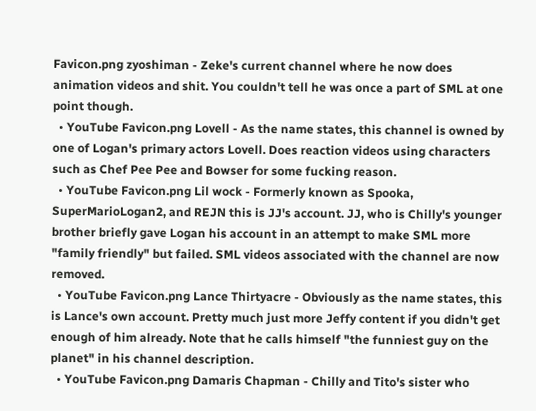Favicon.png zyoshiman - Zeke's current channel where he now does animation videos and shit. You couldn't tell he was once a part of SML at one point though.
  • YouTube Favicon.png Lovell - As the name states, this channel is owned by one of Logan's primary actors Lovell. Does reaction videos using characters such as Chef Pee Pee and Bowser for some fucking reason.
  • YouTube Favicon.png Lil wock - Formerly known as Spooka, SuperMarioLogan2, and REJN this is JJ's account. JJ, who is Chilly's younger brother briefly gave Logan his account in an attempt to make SML more "family friendly" but failed. SML videos associated with the channel are now removed.
  • YouTube Favicon.png Lance Thirtyacre - Obviously as the name states, this is Lance's own account. Pretty much just more Jeffy content if you didn't get enough of him already. Note that he calls himself "the funniest guy on the planet" in his channel description.
  • YouTube Favicon.png Damaris Chapman - Chilly and Tito's sister who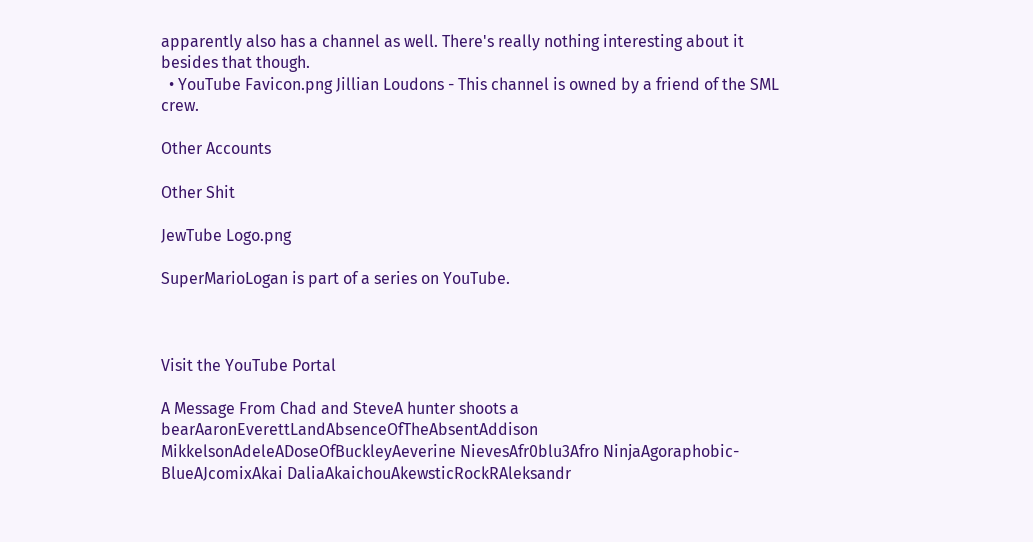apparently also has a channel as well. There's really nothing interesting about it besides that though.
  • YouTube Favicon.png Jillian Loudons - This channel is owned by a friend of the SML crew.

Other Accounts

Other Shit

JewTube Logo.png

SuperMarioLogan is part of a series on YouTube.



Visit the YouTube Portal

A Message From Chad and SteveA hunter shoots a bearAaronEverettLandAbsenceOfTheAbsentAddison MikkelsonAdeleADoseOfBuckleyAeverine NievesAfr0blu3Afro NinjaAgoraphobic-BlueAJcomixAkai DaliaAkaichouAkewsticRockRAleksandr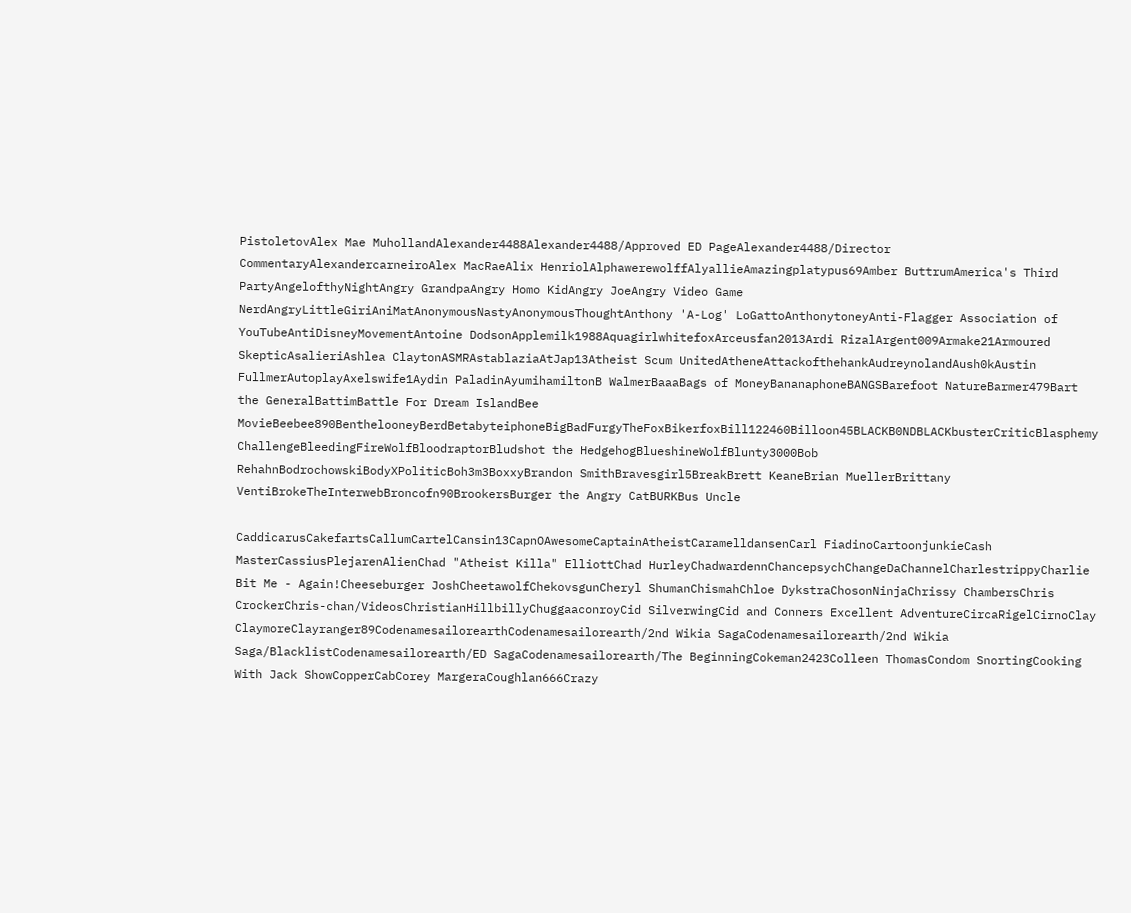PistoletovAlex Mae MuhollandAlexander4488Alexander4488/Approved ED PageAlexander4488/Director CommentaryAlexandercarneiroAlex MacRaeAlix HenriolAlphawerewolffAlyallieAmazingplatypus69Amber ButtrumAmerica's Third PartyAngelofthyNightAngry GrandpaAngry Homo KidAngry JoeAngry Video Game NerdAngryLittleGiriAniMatAnonymousNastyAnonymousThoughtAnthony 'A-Log' LoGattoAnthonytoneyAnti-Flagger Association of YouTubeAntiDisneyMovementAntoine DodsonApplemilk1988AquagirlwhitefoxArceusfan2013Ardi RizalArgent009Armake21Armoured SkepticAsalieriAshlea ClaytonASMRAstablaziaAtJap13Atheist Scum UnitedAtheneAttackofthehankAudreynolandAush0kAustin FullmerAutoplayAxelswife1Aydin PaladinAyumihamiltonB WalmerBaaaBags of MoneyBananaphoneBANGSBarefoot NatureBarmer479Bart the GeneralBattimBattle For Dream IslandBee MovieBeebee890BenthelooneyBerdBetabyteiphoneBigBadFurgyTheFoxBikerfoxBill122460Billoon45BLACKB0NDBLACKbusterCriticBlasphemy ChallengeBleedingFireWolfBloodraptorBludshot the HedgehogBlueshineWolfBlunty3000Bob RehahnBodrochowskiBodyXPoliticBoh3m3BoxxyBrandon SmithBravesgirl5BreakBrett KeaneBrian MuellerBrittany VentiBrokeTheInterwebBroncofn90BrookersBurger the Angry CatBURKBus Uncle

CaddicarusCakefartsCallumCartelCansin13CapnOAwesomeCaptainAtheistCaramelldansenCarl FiadinoCartoonjunkieCash MasterCassiusPlejarenAlienChad "Atheist Killa" ElliottChad HurleyChadwardennChancepsychChangeDaChannelCharlestrippyCharlie Bit Me - Again!Cheeseburger JoshCheetawolfChekovsgunCheryl ShumanChismahChloe DykstraChosonNinjaChrissy ChambersChris CrockerChris-chan/VideosChristianHillbillyChuggaaconroyCid SilverwingCid and Conners Excellent AdventureCircaRigelCirnoClay ClaymoreClayranger89CodenamesailorearthCodenamesailorearth/2nd Wikia SagaCodenamesailorearth/2nd Wikia Saga/BlacklistCodenamesailorearth/ED SagaCodenamesailorearth/The BeginningCokeman2423Colleen ThomasCondom SnortingCooking With Jack ShowCopperCabCorey MargeraCoughlan666Crazy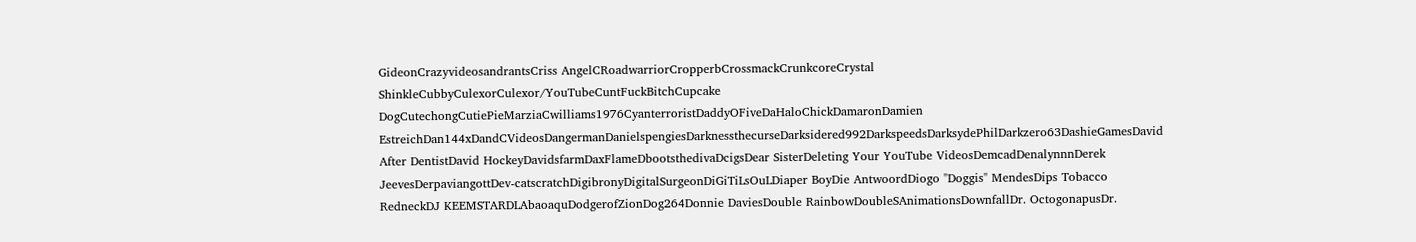GideonCrazyvideosandrantsCriss AngelCRoadwarriorCropperbCrossmackCrunkcoreCrystal ShinkleCubbyCulexorCulexor/YouTubeCuntFuckBitchCupcake DogCutechongCutiePieMarziaCwilliams1976CyanterroristDaddyOFiveDaHaloChickDamaronDamien EstreichDan144xDandCVideosDangermanDanielspengiesDarknessthecurseDarksidered992DarkspeedsDarksydePhilDarkzero63DashieGamesDavid After DentistDavid HockeyDavidsfarmDaxFlameDbootsthedivaDcigsDear SisterDeleting Your YouTube VideosDemcadDenalynnnDerek JeevesDerpaviangottDev-catscratchDigibronyDigitalSurgeonDiGiTiLsOuLDiaper BoyDie AntwoordDiogo "Doggis" MendesDips Tobacco RedneckDJ KEEMSTARDLAbaoaquDodgerofZionDog264Donnie DaviesDouble RainbowDoubleSAnimationsDownfallDr. OctogonapusDr.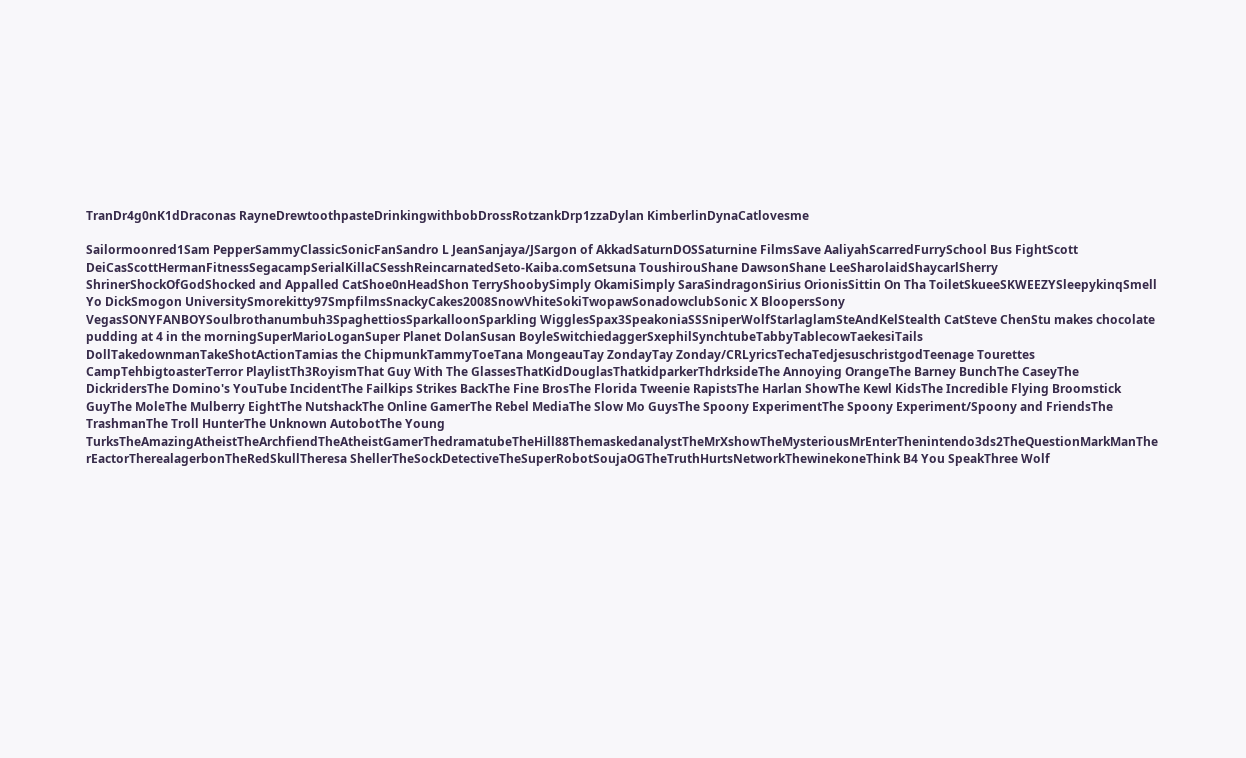TranDr4g0nK1dDraconas RayneDrewtoothpasteDrinkingwithbobDrossRotzankDrp1zzaDylan KimberlinDynaCatlovesme

Sailormoonred1Sam PepperSammyClassicSonicFanSandro L JeanSanjaya/JSargon of AkkadSaturnDOSSaturnine FilmsSave AaliyahScarredFurrySchool Bus FightScott DeiCasScottHermanFitnessSegacampSerialKillaCSesshReincarnatedSeto-Kaiba.comSetsuna ToushirouShane DawsonShane LeeSharolaidShaycarlSherry ShrinerShockOfGodShocked and Appalled CatShoe0nHeadShon TerryShoobySimply OkamiSimply SaraSindragonSirius OrionisSittin On Tha ToiletSkueeSKWEEZYSleepykinqSmell Yo DickSmogon UniversitySmorekitty97SmpfilmsSnackyCakes2008SnowVhiteSokiTwopawSonadowclubSonic X BloopersSony VegasSONYFANBOYSoulbrothanumbuh3SpaghettiosSparkalloonSparkling WigglesSpax3SpeakoniaSSSniperWolfStarlaglamSteAndKelStealth CatSteve ChenStu makes chocolate pudding at 4 in the morningSuperMarioLoganSuper Planet DolanSusan BoyleSwitchiedaggerSxephilSynchtubeTabbyTablecowTaekesiTails DollTakedownmanTakeShotActionTamias the ChipmunkTammyToeTana MongeauTay ZondayTay Zonday/CRLyricsTechaTedjesuschristgodTeenage Tourettes CampTehbigtoasterTerror PlaylistTh3RoyismThat Guy With The GlassesThatKidDouglasThatkidparkerThdrksideThe Annoying OrangeThe Barney BunchThe CaseyThe DickridersThe Domino's YouTube IncidentThe Failkips Strikes BackThe Fine BrosThe Florida Tweenie RapistsThe Harlan ShowThe Kewl KidsThe Incredible Flying Broomstick GuyThe MoleThe Mulberry EightThe NutshackThe Online GamerThe Rebel MediaThe Slow Mo GuysThe Spoony ExperimentThe Spoony Experiment/Spoony and FriendsThe TrashmanThe Troll HunterThe Unknown AutobotThe Young TurksTheAmazingAtheistTheArchfiendTheAtheistGamerThedramatubeTheHill88ThemaskedanalystTheMrXshowTheMysteriousMrEnterThenintendo3ds2TheQuestionMarkManThe rEactorTherealagerbonTheRedSkullTheresa ShellerTheSockDetectiveTheSuperRobotSoujaOGTheTruthHurtsNetworkThewinekoneThink B4 You SpeakThree Wolf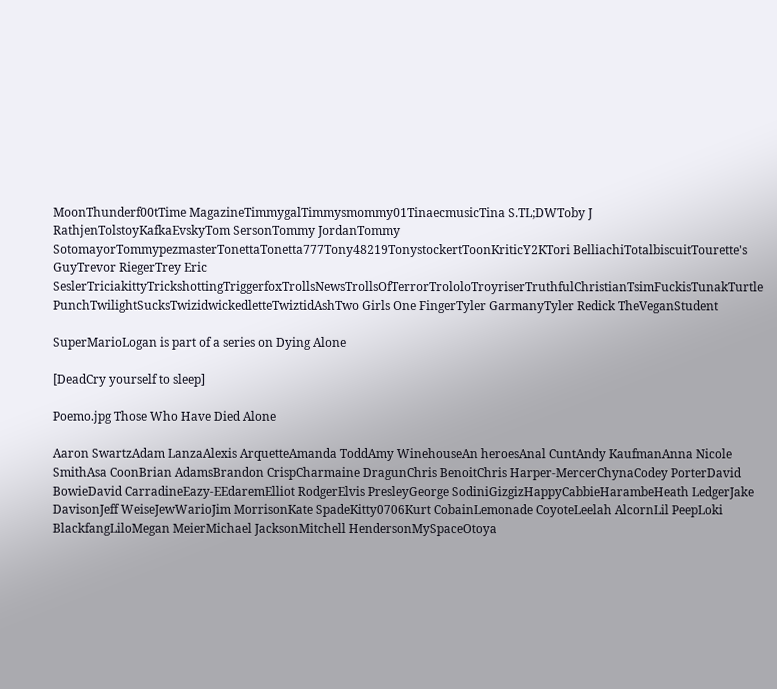MoonThunderf00tTime MagazineTimmygalTimmysmommy01TinaecmusicTina S.TL;DWToby J RathjenTolstoyKafkaEvskyTom SersonTommy JordanTommy SotomayorTommypezmasterTonettaTonetta777Tony48219TonystockertToonKriticY2KTori BelliachiTotalbiscuitTourette's GuyTrevor RiegerTrey Eric SeslerTriciakittyTrickshottingTriggerfoxTrollsNewsTrollsOfTerrorTrololoTroyriserTruthfulChristianTsimFuckisTunakTurtle PunchTwilightSucksTwizidwickedletteTwiztidAshTwo Girls One FingerTyler GarmanyTyler Redick TheVeganStudent

SuperMarioLogan is part of a series on Dying Alone

[DeadCry yourself to sleep]

Poemo.jpg Those Who Have Died Alone

Aaron SwartzAdam LanzaAlexis ArquetteAmanda ToddAmy WinehouseAn heroesAnal CuntAndy KaufmanAnna Nicole SmithAsa CoonBrian AdamsBrandon CrispCharmaine DragunChris BenoitChris Harper-MercerChynaCodey PorterDavid BowieDavid CarradineEazy-EEdaremElliot RodgerElvis PresleyGeorge SodiniGizgizHappyCabbieHarambeHeath LedgerJake DavisonJeff WeiseJewWarioJim MorrisonKate SpadeKitty0706Kurt CobainLemonade CoyoteLeelah AlcornLil PeepLoki BlackfangLiloMegan MeierMichael JacksonMitchell HendersonMySpaceOtoya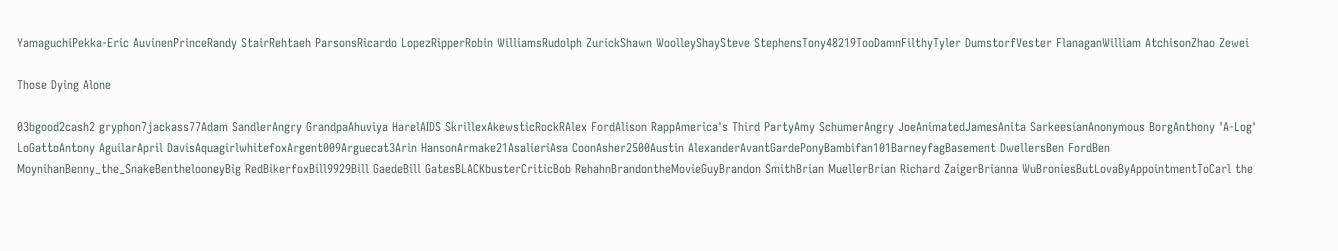YamaguchiPekka-Eric AuvinenPrinceRandy StairRehtaeh ParsonsRicardo LopezRipperRobin WilliamsRudolph ZurickShawn WoolleyShaySteve StephensTony48219TooDamnFilthyTyler DumstorfVester FlanaganWilliam AtchisonZhao Zewei

Those Dying Alone

03bgood2cash2 gryphon7jackass77Adam SandlerAngry GrandpaAhuviya HarelAIDS SkrillexAkewsticRockRAlex FordAlison RappAmerica's Third PartyAmy SchumerAngry JoeAnimatedJamesAnita SarkeesianAnonymous BorgAnthony 'A-Log' LoGattoAntony AguilarApril DavisAquagirlwhitefoxArgent009Arguecat3Arin HansonArmake21AsalieriAsa CoonAsher2500Austin AlexanderAvantGardePonyBambifan101BarneyfagBasement DwellersBen FordBen MoynihanBenny_the_SnakeBenthelooneyBig RedBikerfoxBill9929Bill GaedeBill GatesBLACKbusterCriticBob RehahnBrandontheMovieGuyBrandon SmithBrian MuellerBrian Richard ZaigerBrianna WuBroniesButLovaByAppointmentToCarl the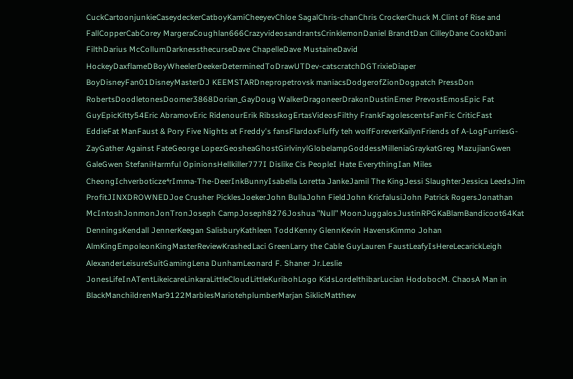CuckCartoonjunkieCaseydeckerCatboyKamiCheeyevChloe SagalChris-chanChris CrockerChuck M.Clint of Rise and FallCopperCabCorey MargeraCoughlan666CrazyvideosandrantsCrinklemonDaniel BrandtDan CilleyDane CookDani FilthDarius McCollumDarknessthecurseDave ChapelleDave MustaineDavid HockeyDaxflameDBoyWheelerDeekerDeterminedToDrawUTDev-catscratchDGTrixieDiaper BoyDisneyFan01DisneyMasterDJ KEEMSTARDnepropetrovsk maniacsDodgerofZionDogpatch PressDon RobertsDoodletonesDoomer3868Dorian_GayDoug WalkerDragoneerDrakonDustinEmer PrevostEmosEpic Fat GuyEpicKitty54Eric AbramovEric RidenourErik RibsskogErtasVideosFilthy FrankFagolescentsFanFic CriticFast EddieFat ManFaust & Pory Five Nights at Freddy's fansFlardoxFluffy teh wolfForeverKailynFriends of A-LogFurriesG-ZayGather Against FateGeorge LopezGeosheaGhostGirlvinylGlobelampGoddessMilleniaGraykatGreg MazujianGwen GaleGwen StefaniHarmful OpinionsHellkiller777I Dislike Cis PeopleI Hate EverythingIan Miles CheongIchverboticze⁴rImma-The-DeerInkBunnyIsabella Loretta JankeJamil The KingJessi SlaughterJessica LeedsJim ProfitJINXDROWNEDJoe Crusher PicklesJoekerJohn BullaJohn FieldJohn KricfalusiJohn Patrick RogersJonathan McIntoshJonmonJonTronJoseph CampJoseph8276Joshua "Null" MoonJuggalosJustinRPGKaBlamBandicoot64Kat DenningsKendall JennerKeegan SalisburyKathleen ToddKenny GlennKevin HavensKimmo Johan AlmKingEmpoleonKingMasterReviewKrashedLaci GreenLarry the Cable GuyLauren FaustLeafyIsHereLecarickLeigh AlexanderLeisureSuitGamingLena DunhamLeonard F. Shaner Jr.Leslie JonesLifeInATentLikeicareLinkaraLittleCloudLittleKuribohLogo KidsLordelthibarLucian HodobocM. ChaosA Man in BlackManchildrenMar9122MarblesMariotehplumberMarjan SiklicMatthew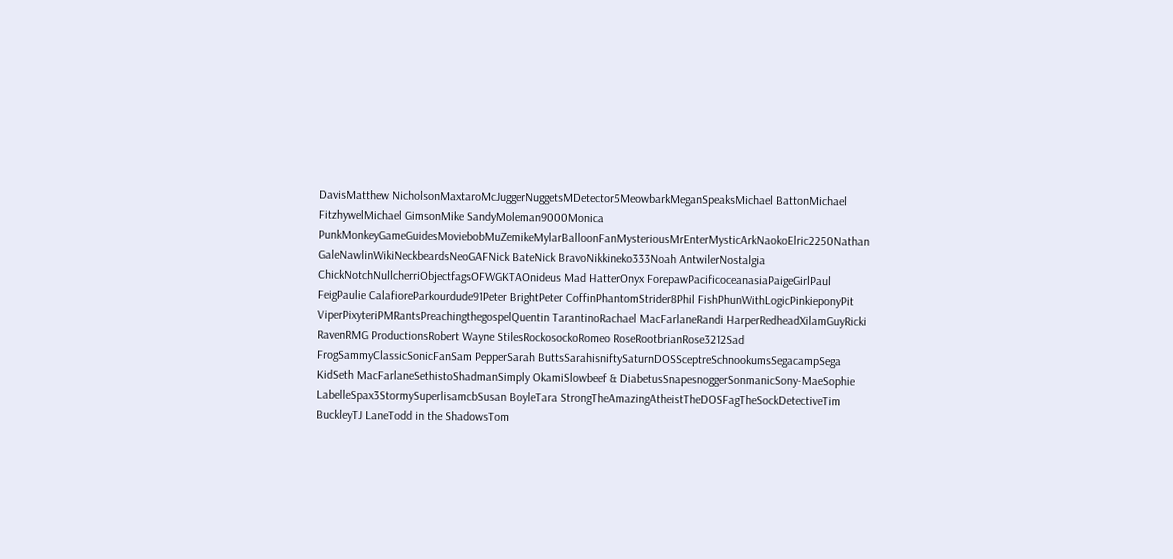DavisMatthew NicholsonMaxtaroMcJuggerNuggetsMDetector5MeowbarkMeganSpeaksMichael BattonMichael FitzhywelMichael GimsonMike SandyMoleman9000Monica PunkMonkeyGameGuidesMoviebobMuZemikeMylarBalloonFanMysteriousMrEnterMysticArkNaokoElric2250Nathan GaleNawlinWikiNeckbeardsNeoGAFNick BateNick BravoNikkineko333Noah AntwilerNostalgia ChickNotchNullcherriObjectfagsOFWGKTAOnideus Mad HatterOnyx ForepawPacificoceanasiaPaigeGirlPaul FeigPaulie CalafioreParkourdude91Peter BrightPeter CoffinPhantomStrider8Phil FishPhunWithLogicPinkieponyPit ViperPixyteriPMRantsPreachingthegospelQuentin TarantinoRachael MacFarlaneRandi HarperRedheadXilamGuyRicki RavenRMG ProductionsRobert Wayne StilesRockosockoRomeo RoseRootbrianRose3212Sad FrogSammyClassicSonicFanSam PepperSarah ButtsSarahisniftySaturnDOSSceptreSchnookumsSegacampSega KidSeth MacFarlaneSethistoShadmanSimply OkamiSlowbeef & DiabetusSnapesnoggerSonmanicSony-MaeSophie LabelleSpax3StormySuperlisamcbSusan BoyleTara StrongTheAmazingAtheistTheDOSFagTheSockDetectiveTim BuckleyTJ LaneTodd in the ShadowsTom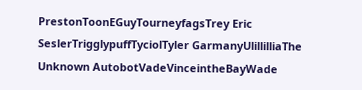PrestonToonEGuyTourneyfagsTrey Eric SeslerTrigglypuffTyciolTyler GarmanyUlillilliaThe Unknown AutobotVadeVinceintheBayWade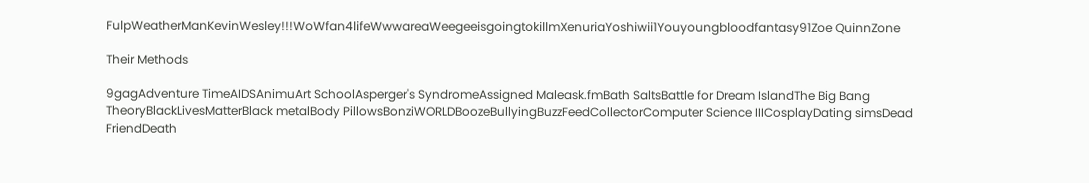FulpWeatherManKevinWesley!!!WoWfan4lifeWwwareaWeegeeisgoingtokillmXenuriaYoshiwii1Youyoungbloodfantasy91Zoe QuinnZone

Their Methods

9gagAdventure TimeAIDSAnimuArt SchoolAsperger's SyndromeAssigned Maleask.fmBath SaltsBattle for Dream IslandThe Big Bang TheoryBlackLivesMatterBlack metalBody PillowsBonziWORLDBoozeBullyingBuzzFeedCollectorComputer Science IIICosplayDating simsDead FriendDeath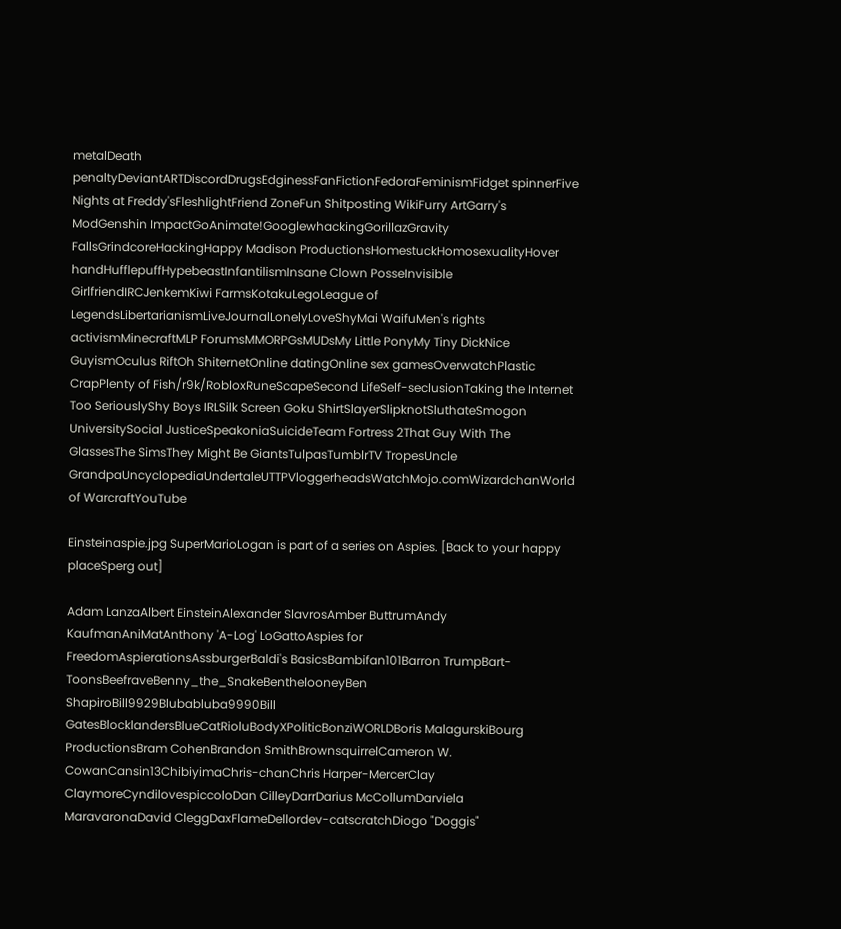metalDeath penaltyDeviantARTDiscordDrugsEdginessFanFictionFedoraFeminismFidget spinnerFive Nights at Freddy'sFleshlightFriend ZoneFun Shitposting WikiFurry ArtGarry's ModGenshin ImpactGoAnimate!GooglewhackingGorillazGravity FallsGrindcoreHackingHappy Madison ProductionsHomestuckHomosexualityHover handHufflepuffHypebeastInfantilismInsane Clown PosseInvisible GirlfriendIRCJenkemKiwi FarmsKotakuLegoLeague of LegendsLibertarianismLiveJournalLonelyLoveShyMai WaifuMen's rights activismMinecraftMLP ForumsMMORPGsMUDsMy Little PonyMy Tiny DickNice GuyismOculus RiftOh ShiternetOnline datingOnline sex gamesOverwatchPlastic CrapPlenty of Fish/r9k/RobloxRuneScapeSecond LifeSelf-seclusionTaking the Internet Too SeriouslyShy Boys IRLSilk Screen Goku ShirtSlayerSlipknotSluthateSmogon UniversitySocial JusticeSpeakoniaSuicideTeam Fortress 2That Guy With The GlassesThe SimsThey Might Be GiantsTulpasTumblrTV TropesUncle GrandpaUncyclopediaUndertaleUTTPVloggerheadsWatchMojo.comWizardchanWorld of WarcraftYouTube

Einsteinaspie.jpg SuperMarioLogan is part of a series on Aspies. [Back to your happy placeSperg out]

Adam LanzaAlbert EinsteinAlexander SlavrosAmber ButtrumAndy KaufmanAniMatAnthony 'A-Log' LoGattoAspies for FreedomAspierationsAssburgerBaldi's BasicsBambifan101Barron TrumpBart-ToonsBeefraveBenny_the_SnakeBenthelooneyBen ShapiroBill9929Blubabluba9990Bill GatesBlocklandersBlueCatRioluBodyXPoliticBonziWORLDBoris MalagurskiBourg ProductionsBram CohenBrandon SmithBrownsquirrelCameron W. CowanCansin13ChibiyimaChris-chanChris Harper-MercerClay ClaymoreCyndilovespiccoloDan CilleyDarrDarius McCollumDarviela MaravaronaDavid CleggDaxFlameDellordev-catscratchDiogo "Doggis"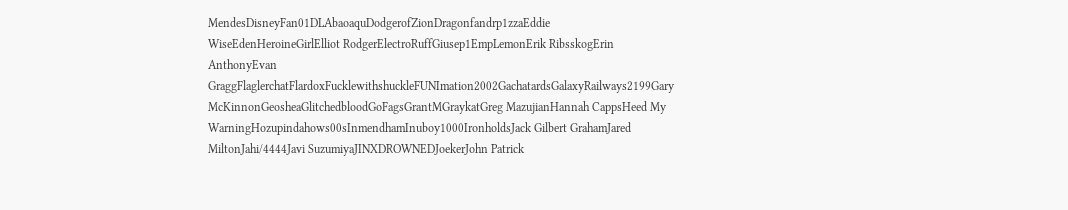MendesDisneyFan01DLAbaoaquDodgerofZionDragonfandrp1zzaEddie WiseEdenHeroineGirlElliot RodgerElectroRuffGiusep1EmpLemonErik RibsskogErin AnthonyEvan GraggFlaglerchatFlardoxFucklewithshuckleFUNImation2002GachatardsGalaxyRailways2199Gary McKinnonGeosheaGlitchedbloodGoFagsGrantMGraykatGreg MazujianHannah CappsHeed My WarningHozupindahows00sInmendhamInuboy1000IronholdsJack Gilbert GrahamJared MiltonJahi/4444Javi SuzumiyaJINXDROWNEDJoekerJohn Patrick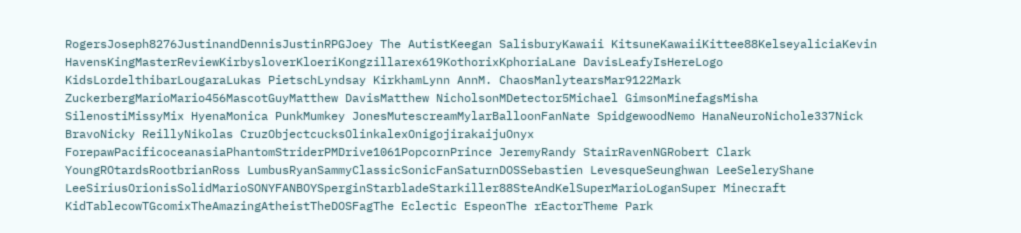RogersJoseph8276JustinandDennisJustinRPGJoey The AutistKeegan SalisburyKawaii KitsuneKawaiiKittee88KelseyaliciaKevin HavensKingMasterReviewKirbysloverKloeriKongzillarex619KothorixKphoriaLane DavisLeafyIsHereLogo KidsLordelthibarLougaraLukas PietschLyndsay KirkhamLynn AnnM. ChaosManlytearsMar9122Mark ZuckerbergMarioMario456MascotGuyMatthew DavisMatthew NicholsonMDetector5Michael GimsonMinefagsMisha SilenostiMissyMix HyenaMonica PunkMumkey JonesMutescreamMylarBalloonFanNate SpidgewoodNemo HanaNeuroNichole337Nick BravoNicky ReillyNikolas CruzObjectcucksOlinkalexOnigojirakaijuOnyx ForepawPacificoceanasiaPhantomStriderPMDrive1061PopcornPrince JeremyRandy StairRavenNGRobert Clark YoungROtardsRootbrianRoss LumbusRyanSammyClassicSonicFanSaturnDOSSebastien LevesqueSeunghwan LeeSeleryShane LeeSiriusOrionisSolidMarioSONYFANBOYSperginStarbladeStarkiller88SteAndKelSuperMarioLoganSuper Minecraft KidTablecowTGcomixTheAmazingAtheistTheDOSFagThe Eclectic EspeonThe rEactorTheme Park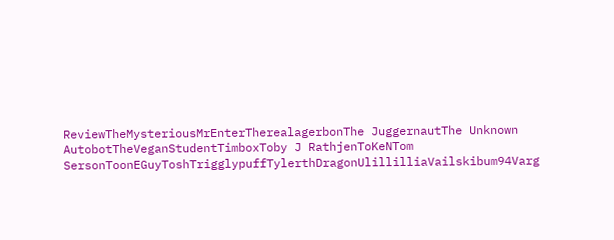ReviewTheMysteriousMrEnterTherealagerbonThe JuggernautThe Unknown AutobotTheVeganStudentTimboxToby J RathjenToKeNTom SersonToonEGuyToshTrigglypuffTylerthDragonUlillilliaVailskibum94Varg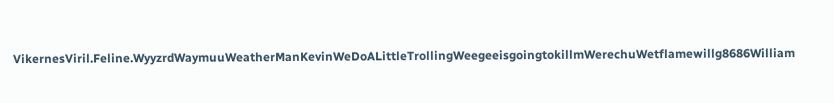VikernesViril.Feline.WyyzrdWaymuuWeatherManKevinWeDoALittleTrollingWeegeeisgoingtokillmWerechuWetflamewillg8686William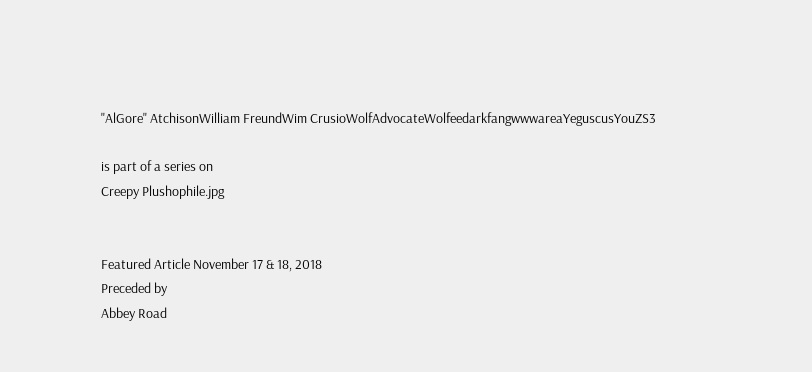"AlGore" AtchisonWilliam FreundWim CrusioWolfAdvocateWolfeedarkfangwwwareaYeguscusYouZS3

is part of a series on
Creepy Plushophile.jpg


Featured Article November 17 & 18, 2018
Preceded by
Abbey Road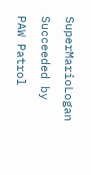SuperMarioLogan Succeeded by
PAW Patrol